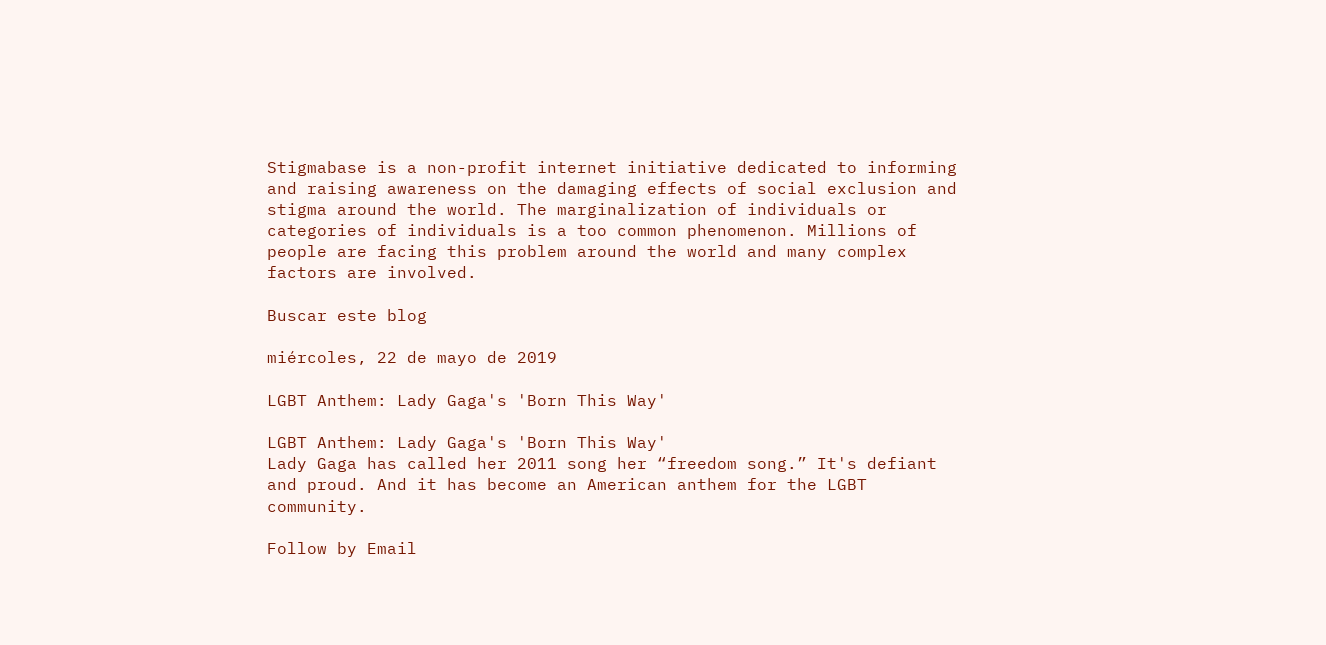Stigmabase is a non-profit internet initiative dedicated to informing and raising awareness on the damaging effects of social exclusion and stigma around the world. The marginalization of individuals or categories of individuals is a too common phenomenon. Millions of people are facing this problem around the world and many complex factors are involved.

Buscar este blog

miércoles, 22 de mayo de 2019

LGBT Anthem: Lady Gaga's 'Born This Way'

LGBT Anthem: Lady Gaga's 'Born This Way'
Lady Gaga has called her 2011 song her “freedom song.” It's defiant and proud. And it has become an American anthem for the LGBT community.

Follow by Email